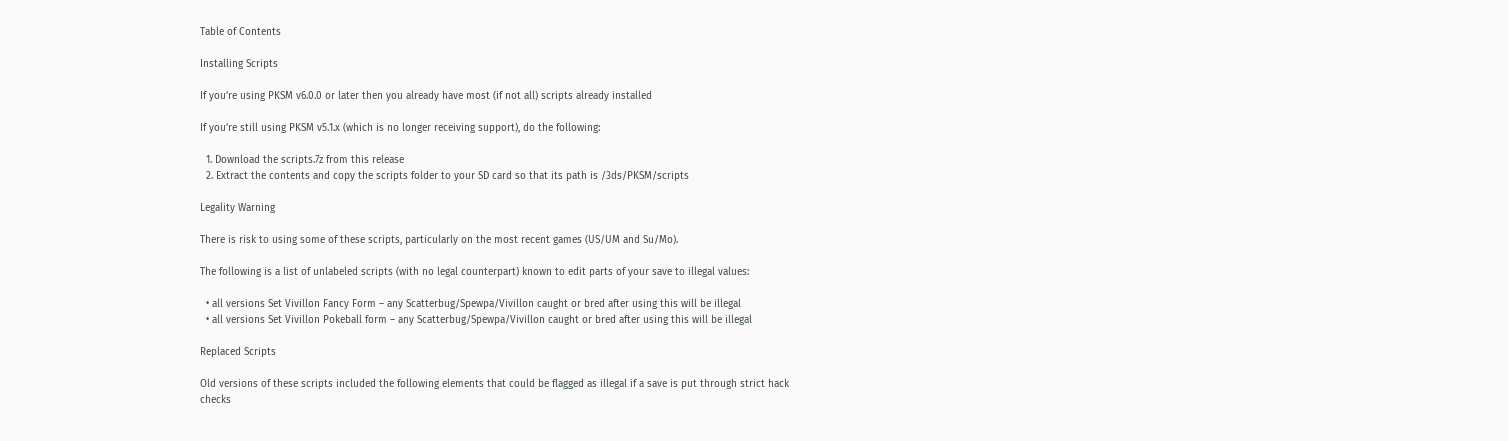Table of Contents

Installing Scripts

If you’re using PKSM v6.0.0 or later then you already have most (if not all) scripts already installed

If you’re still using PKSM v5.1.x (which is no longer receiving support), do the following:

  1. Download the scripts.7z from this release
  2. Extract the contents and copy the scripts folder to your SD card so that its path is /3ds/PKSM/scripts

Legality Warning

There is risk to using some of these scripts, particularly on the most recent games (US/UM and Su/Mo).

The following is a list of unlabeled scripts (with no legal counterpart) known to edit parts of your save to illegal values:

  • all versions Set Vivillon Fancy Form – any Scatterbug/Spewpa/Vivillon caught or bred after using this will be illegal
  • all versions Set Vivillon Pokeball form – any Scatterbug/Spewpa/Vivillon caught or bred after using this will be illegal

Replaced Scripts

Old versions of these scripts included the following elements that could be flagged as illegal if a save is put through strict hack checks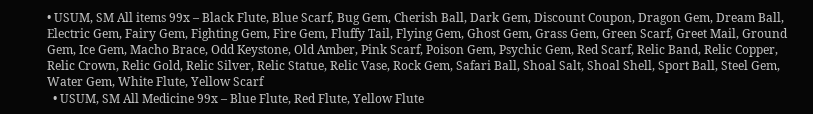• USUM, SM All items 99x – Black Flute, Blue Scarf, Bug Gem, Cherish Ball, Dark Gem, Discount Coupon, Dragon Gem, Dream Ball, Electric Gem, Fairy Gem, Fighting Gem, Fire Gem, Fluffy Tail, Flying Gem, Ghost Gem, Grass Gem, Green Scarf, Greet Mail, Ground Gem, Ice Gem, Macho Brace, Odd Keystone, Old Amber, Pink Scarf, Poison Gem, Psychic Gem, Red Scarf, Relic Band, Relic Copper, Relic Crown, Relic Gold, Relic Silver, Relic Statue, Relic Vase, Rock Gem, Safari Ball, Shoal Salt, Shoal Shell, Sport Ball, Steel Gem, Water Gem, White Flute, Yellow Scarf
  • USUM, SM All Medicine 99x – Blue Flute, Red Flute, Yellow Flute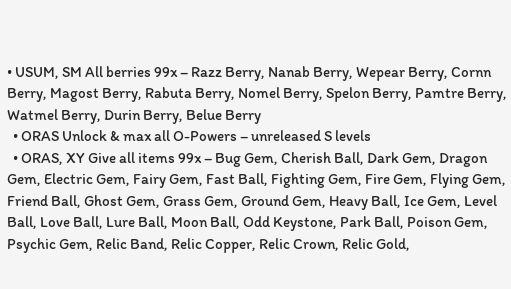• USUM, SM All berries 99x – Razz Berry, Nanab Berry, Wepear Berry, Cornn Berry, Magost Berry, Rabuta Berry, Nomel Berry, Spelon Berry, Pamtre Berry, Watmel Berry, Durin Berry, Belue Berry
  • ORAS Unlock & max all O-Powers – unreleased S levels
  • ORAS, XY Give all items 99x – Bug Gem, Cherish Ball, Dark Gem, Dragon Gem, Electric Gem, Fairy Gem, Fast Ball, Fighting Gem, Fire Gem, Flying Gem, Friend Ball, Ghost Gem, Grass Gem, Ground Gem, Heavy Ball, Ice Gem, Level Ball, Love Ball, Lure Ball, Moon Ball, Odd Keystone, Park Ball, Poison Gem, Psychic Gem, Relic Band, Relic Copper, Relic Crown, Relic Gold,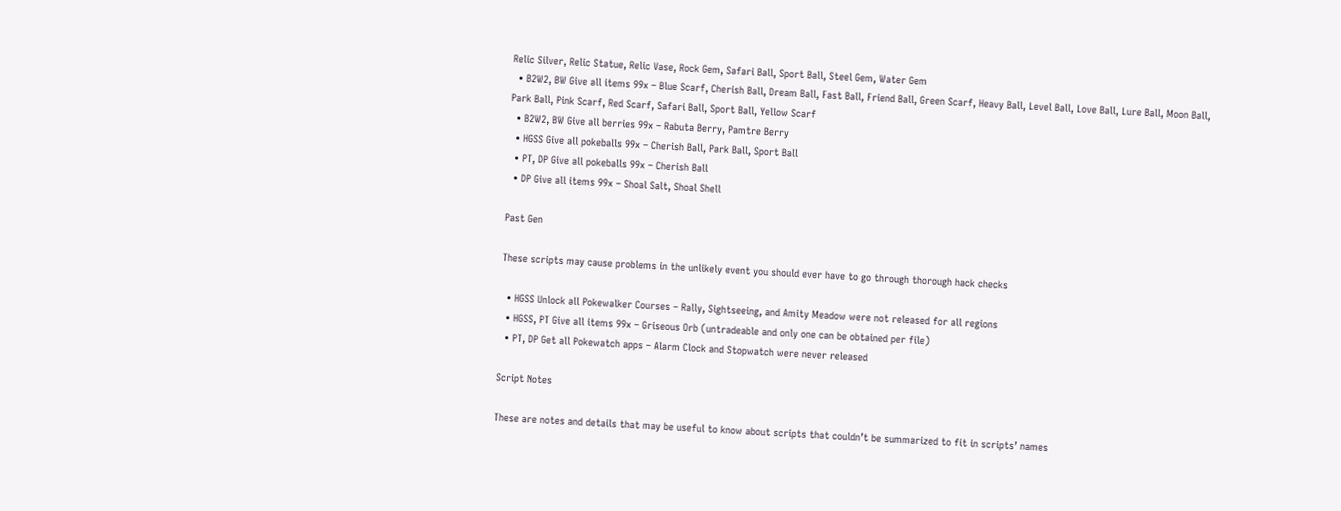Relic Silver, Relic Statue, Relic Vase, Rock Gem, Safari Ball, Sport Ball, Steel Gem, Water Gem
  • B2W2, BW Give all items 99x – Blue Scarf, Cherish Ball, Dream Ball, Fast Ball, Friend Ball, Green Scarf, Heavy Ball, Level Ball, Love Ball, Lure Ball, Moon Ball, Park Ball, Pink Scarf, Red Scarf, Safari Ball, Sport Ball, Yellow Scarf
  • B2W2, BW Give all berries 99x – Rabuta Berry, Pamtre Berry
  • HGSS Give all pokeballs 99x – Cherish Ball, Park Ball, Sport Ball
  • PT, DP Give all pokeballs 99x – Cherish Ball
  • DP Give all items 99x – Shoal Salt, Shoal Shell

Past Gen

These scripts may cause problems in the unlikely event you should ever have to go through thorough hack checks

  • HGSS Unlock all Pokewalker Courses – Rally, Sightseeing, and Amity Meadow were not released for all regions
  • HGSS, PT Give all items 99x – Griseous Orb (untradeable and only one can be obtained per file)
  • PT, DP Get all Pokewatch apps – Alarm Clock and Stopwatch were never released

Script Notes

These are notes and details that may be useful to know about scripts that couldn’t be summarized to fit in scripts’ names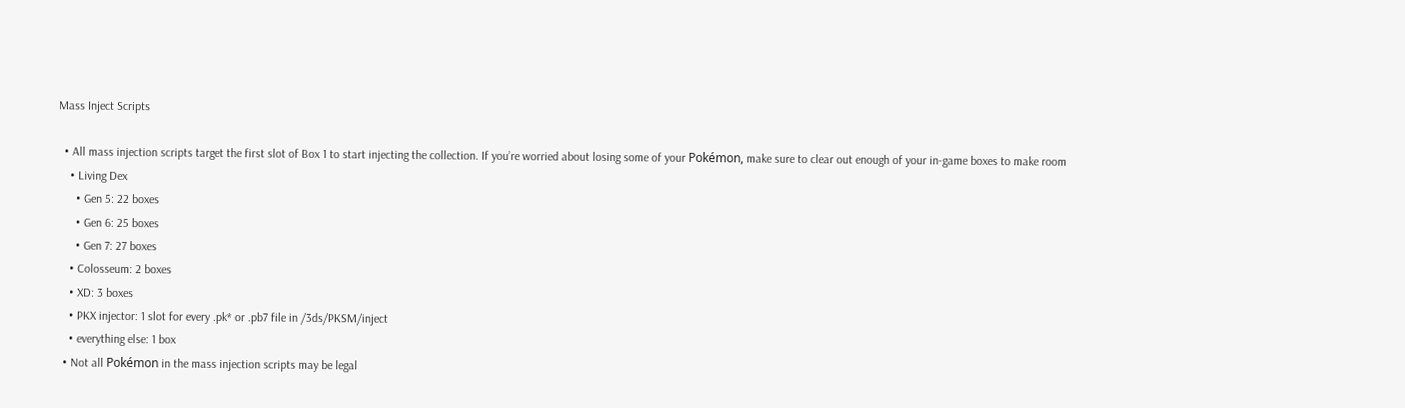Mass Inject Scripts

  • All mass injection scripts target the first slot of Box 1 to start injecting the collection. If you’re worried about losing some of your Pokémon, make sure to clear out enough of your in-game boxes to make room
    • Living Dex
      • Gen 5: 22 boxes
      • Gen 6: 25 boxes
      • Gen 7: 27 boxes
    • Colosseum: 2 boxes
    • XD: 3 boxes
    • PKX injector: 1 slot for every .pk* or .pb7 file in /3ds/PKSM/inject
    • everything else: 1 box
  • Not all Pokémon in the mass injection scripts may be legal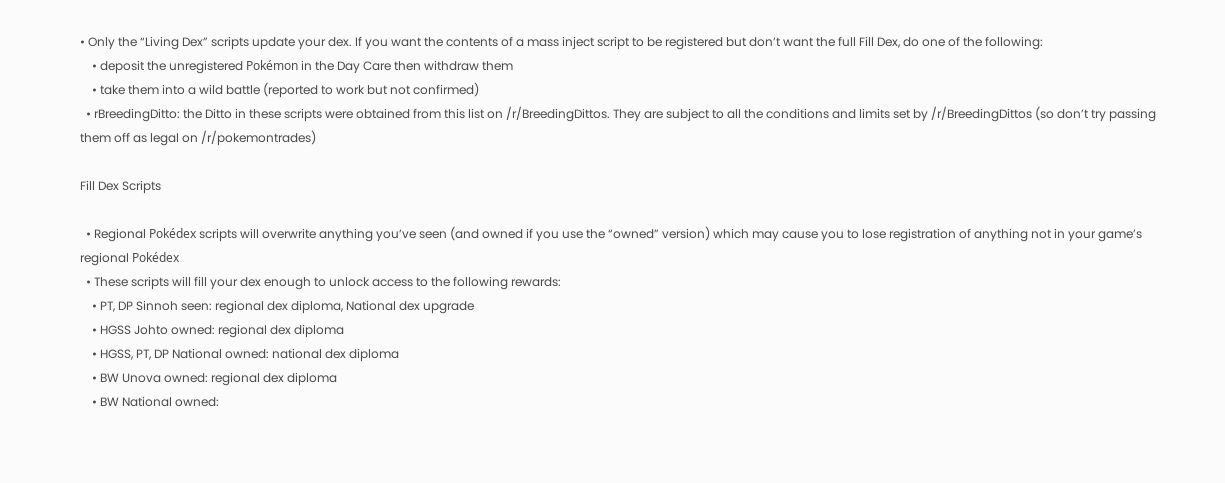• Only the “Living Dex” scripts update your dex. If you want the contents of a mass inject script to be registered but don’t want the full Fill Dex, do one of the following:
    • deposit the unregistered Pokémon in the Day Care then withdraw them
    • take them into a wild battle (reported to work but not confirmed)
  • rBreedingDitto: the Ditto in these scripts were obtained from this list on /r/BreedingDittos. They are subject to all the conditions and limits set by /r/BreedingDittos (so don’t try passing them off as legal on /r/pokemontrades)

Fill Dex Scripts

  • Regional Pokédex scripts will overwrite anything you’ve seen (and owned if you use the “owned” version) which may cause you to lose registration of anything not in your game’s regional Pokédex
  • These scripts will fill your dex enough to unlock access to the following rewards:
    • PT, DP Sinnoh seen: regional dex diploma, National dex upgrade
    • HGSS Johto owned: regional dex diploma
    • HGSS, PT, DP National owned: national dex diploma
    • BW Unova owned: regional dex diploma
    • BW National owned: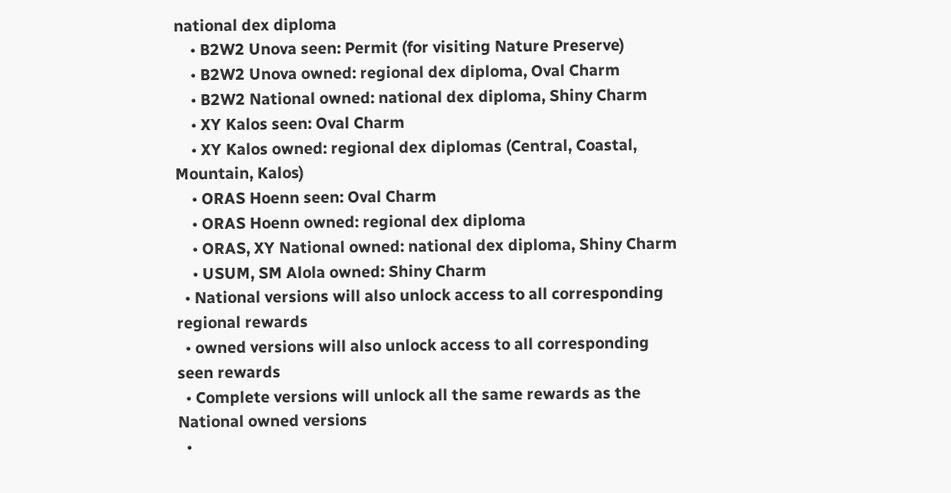national dex diploma
    • B2W2 Unova seen: Permit (for visiting Nature Preserve)
    • B2W2 Unova owned: regional dex diploma, Oval Charm
    • B2W2 National owned: national dex diploma, Shiny Charm
    • XY Kalos seen: Oval Charm
    • XY Kalos owned: regional dex diplomas (Central, Coastal, Mountain, Kalos)
    • ORAS Hoenn seen: Oval Charm
    • ORAS Hoenn owned: regional dex diploma
    • ORAS, XY National owned: national dex diploma, Shiny Charm
    • USUM, SM Alola owned: Shiny Charm
  • National versions will also unlock access to all corresponding regional rewards
  • owned versions will also unlock access to all corresponding seen rewards
  • Complete versions will unlock all the same rewards as the National owned versions
  •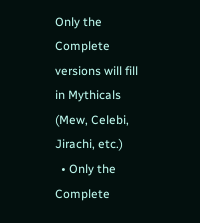Only the Complete versions will fill in Mythicals (Mew, Celebi, Jirachi, etc.)
  • Only the Complete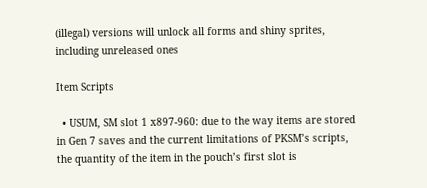(illegal) versions will unlock all forms and shiny sprites, including unreleased ones

Item Scripts

  • USUM, SM slot 1 x897-960: due to the way items are stored in Gen 7 saves and the current limitations of PKSM’s scripts, the quantity of the item in the pouch’s first slot is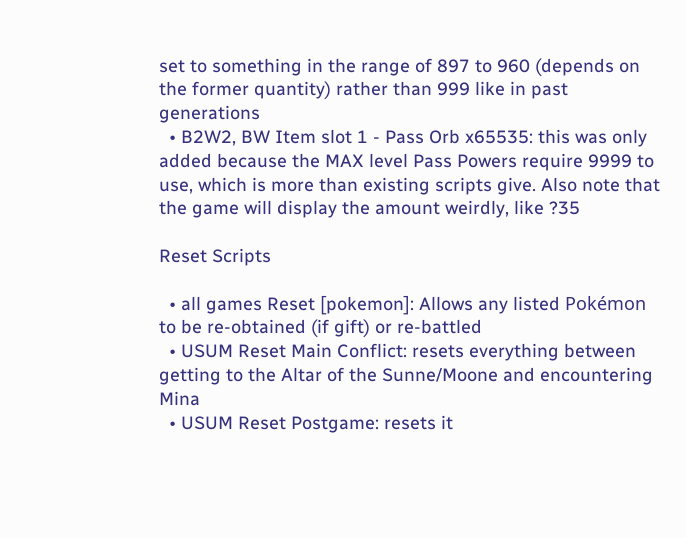set to something in the range of 897 to 960 (depends on the former quantity) rather than 999 like in past generations
  • B2W2, BW Item slot 1 - Pass Orb x65535: this was only added because the MAX level Pass Powers require 9999 to use, which is more than existing scripts give. Also note that the game will display the amount weirdly, like ?35

Reset Scripts

  • all games Reset [pokemon]: Allows any listed Pokémon to be re-obtained (if gift) or re-battled
  • USUM Reset Main Conflict: resets everything between getting to the Altar of the Sunne/Moone and encountering Mina
  • USUM Reset Postgame: resets it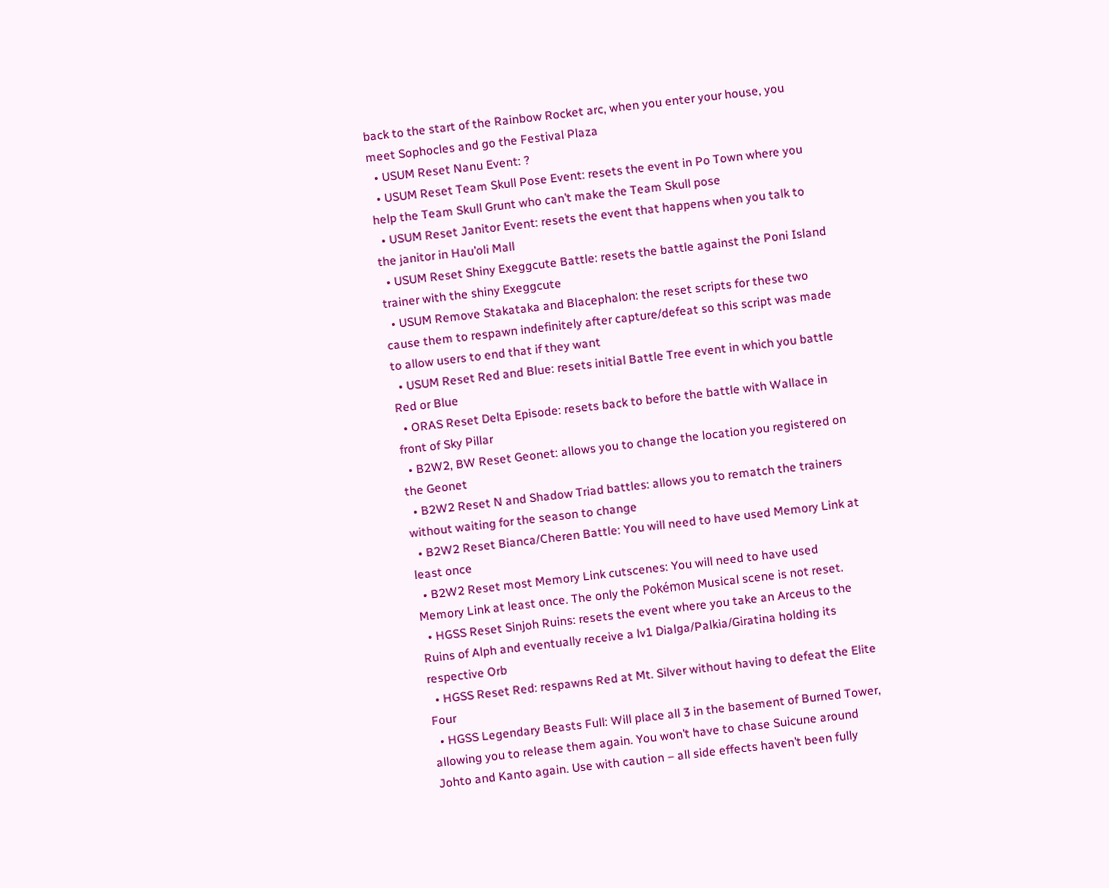back to the start of the Rainbow Rocket arc, when you enter your house, you meet Sophocles and go the Festival Plaza
  • USUM Reset Nanu Event: ?
  • USUM Reset Team Skull Pose Event: resets the event in Po Town where you help the Team Skull Grunt who can’t make the Team Skull pose
  • USUM Reset Janitor Event: resets the event that happens when you talk to the janitor in Hau’oli Mall
  • USUM Reset Shiny Exeggcute Battle: resets the battle against the Poni Island trainer with the shiny Exeggcute
  • USUM Remove Stakataka and Blacephalon: the reset scripts for these two cause them to respawn indefinitely after capture/defeat so this script was made to allow users to end that if they want
  • USUM Reset Red and Blue: resets initial Battle Tree event in which you battle Red or Blue
  • ORAS Reset Delta Episode: resets back to before the battle with Wallace in front of Sky Pillar
  • B2W2, BW Reset Geonet: allows you to change the location you registered on the Geonet
  • B2W2 Reset N and Shadow Triad battles: allows you to rematch the trainers without waiting for the season to change
  • B2W2 Reset Bianca/Cheren Battle: You will need to have used Memory Link at least once
  • B2W2 Reset most Memory Link cutscenes: You will need to have used Memory Link at least once. The only the Pokémon Musical scene is not reset.
  • HGSS Reset Sinjoh Ruins: resets the event where you take an Arceus to the Ruins of Alph and eventually receive a lv1 Dialga/Palkia/Giratina holding its respective Orb
  • HGSS Reset Red: respawns Red at Mt. Silver without having to defeat the Elite Four
  • HGSS Legendary Beasts Full: Will place all 3 in the basement of Burned Tower, allowing you to release them again. You won’t have to chase Suicune around Johto and Kanto again. Use with caution – all side effects haven’t been fully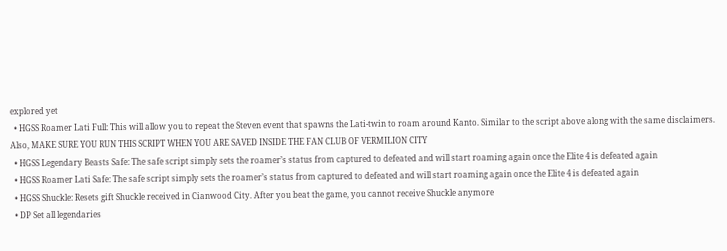explored yet
  • HGSS Roamer Lati Full: This will allow you to repeat the Steven event that spawns the Lati-twin to roam around Kanto. Similar to the script above along with the same disclaimers. Also, MAKE SURE YOU RUN THIS SCRIPT WHEN YOU ARE SAVED INSIDE THE FAN CLUB OF VERMILION CITY
  • HGSS Legendary Beasts Safe: The safe script simply sets the roamer’s status from captured to defeated and will start roaming again once the Elite 4 is defeated again
  • HGSS Roamer Lati Safe: The safe script simply sets the roamer’s status from captured to defeated and will start roaming again once the Elite 4 is defeated again
  • HGSS Shuckle: Resets gift Shuckle received in Cianwood City. After you beat the game, you cannot receive Shuckle anymore
  • DP Set all legendaries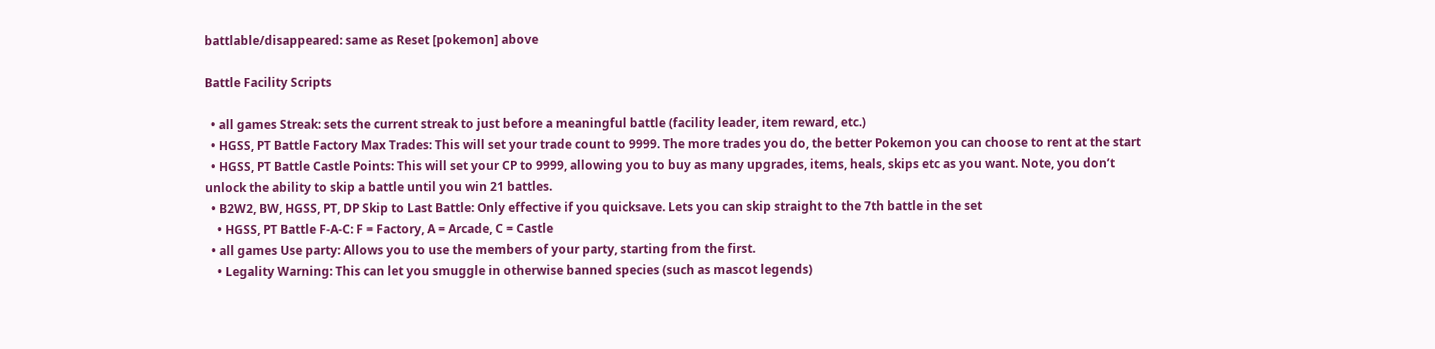battlable/disappeared: same as Reset [pokemon] above

Battle Facility Scripts

  • all games Streak: sets the current streak to just before a meaningful battle (facility leader, item reward, etc.)
  • HGSS, PT Battle Factory Max Trades: This will set your trade count to 9999. The more trades you do, the better Pokemon you can choose to rent at the start
  • HGSS, PT Battle Castle Points: This will set your CP to 9999, allowing you to buy as many upgrades, items, heals, skips etc as you want. Note, you don’t unlock the ability to skip a battle until you win 21 battles.
  • B2W2, BW, HGSS, PT, DP Skip to Last Battle: Only effective if you quicksave. Lets you can skip straight to the 7th battle in the set
    • HGSS, PT Battle F-A-C: F = Factory, A = Arcade, C = Castle
  • all games Use party: Allows you to use the members of your party, starting from the first.
    • Legality Warning: This can let you smuggle in otherwise banned species (such as mascot legends)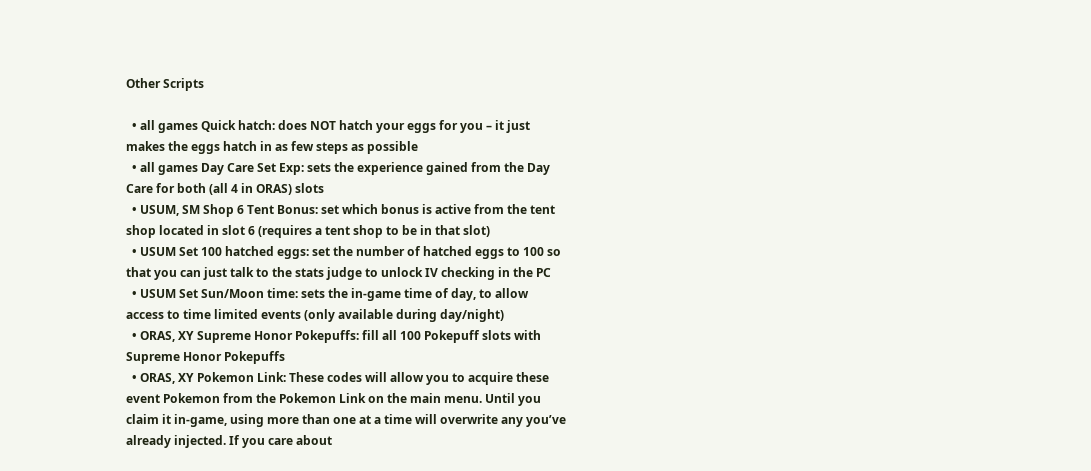Other Scripts

  • all games Quick hatch: does NOT hatch your eggs for you – it just makes the eggs hatch in as few steps as possible
  • all games Day Care Set Exp: sets the experience gained from the Day Care for both (all 4 in ORAS) slots
  • USUM, SM Shop 6 Tent Bonus: set which bonus is active from the tent shop located in slot 6 (requires a tent shop to be in that slot)
  • USUM Set 100 hatched eggs: set the number of hatched eggs to 100 so that you can just talk to the stats judge to unlock IV checking in the PC
  • USUM Set Sun/Moon time: sets the in-game time of day, to allow access to time limited events (only available during day/night)
  • ORAS, XY Supreme Honor Pokepuffs: fill all 100 Pokepuff slots with Supreme Honor Pokepuffs
  • ORAS, XY Pokemon Link: These codes will allow you to acquire these event Pokemon from the Pokemon Link on the main menu. Until you claim it in-game, using more than one at a time will overwrite any you’ve already injected. If you care about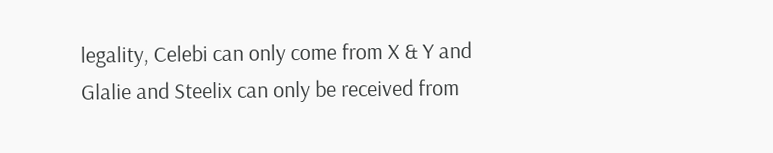legality, Celebi can only come from X & Y and Glalie and Steelix can only be received from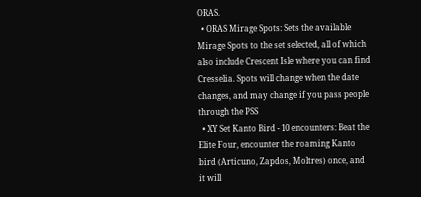ORAS.
  • ORAS Mirage Spots: Sets the available Mirage Spots to the set selected, all of which also include Crescent Isle where you can find Cresselia. Spots will change when the date changes, and may change if you pass people through the PSS
  • XY Set Kanto Bird - 10 encounters: Beat the Elite Four, encounter the roaming Kanto bird (Articuno, Zapdos, Moltres) once, and it will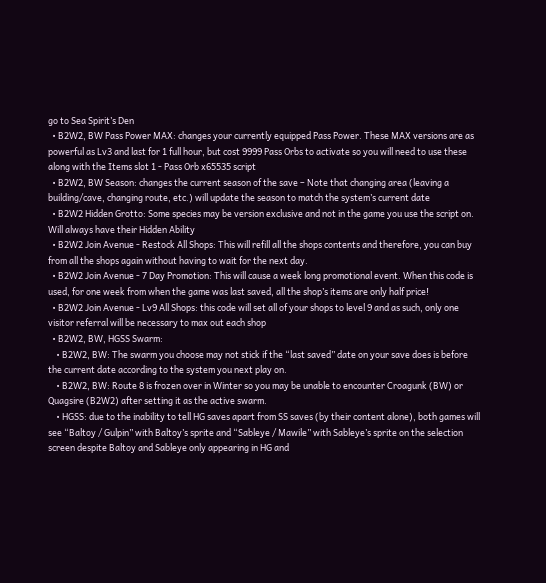go to Sea Spirit’s Den
  • B2W2, BW Pass Power MAX: changes your currently equipped Pass Power. These MAX versions are as powerful as Lv3 and last for 1 full hour, but cost 9999 Pass Orbs to activate so you will need to use these along with the Items slot 1 - Pass Orb x65535 script
  • B2W2, BW Season: changes the current season of the save – Note that changing area (leaving a building/cave, changing route, etc.) will update the season to match the system’s current date
  • B2W2 Hidden Grotto: Some species may be version exclusive and not in the game you use the script on. Will always have their Hidden Ability
  • B2W2 Join Avenue - Restock All Shops: This will refill all the shops contents and therefore, you can buy from all the shops again without having to wait for the next day.
  • B2W2 Join Avenue - 7 Day Promotion: This will cause a week long promotional event. When this code is used, for one week from when the game was last saved, all the shop’s items are only half price!
  • B2W2 Join Avenue - Lv9 All Shops: this code will set all of your shops to level 9 and as such, only one visitor referral will be necessary to max out each shop
  • B2W2, BW, HGSS Swarm:
    • B2W2, BW: The swarm you choose may not stick if the “last saved” date on your save does is before the current date according to the system you next play on.
    • B2W2, BW: Route 8 is frozen over in Winter so you may be unable to encounter Croagunk (BW) or Quagsire (B2W2) after setting it as the active swarm.
    • HGSS: due to the inability to tell HG saves apart from SS saves (by their content alone), both games will see “Baltoy / Gulpin” with Baltoy’s sprite and “Sableye / Mawile” with Sableye’s sprite on the selection screen despite Baltoy and Sableye only appearing in HG and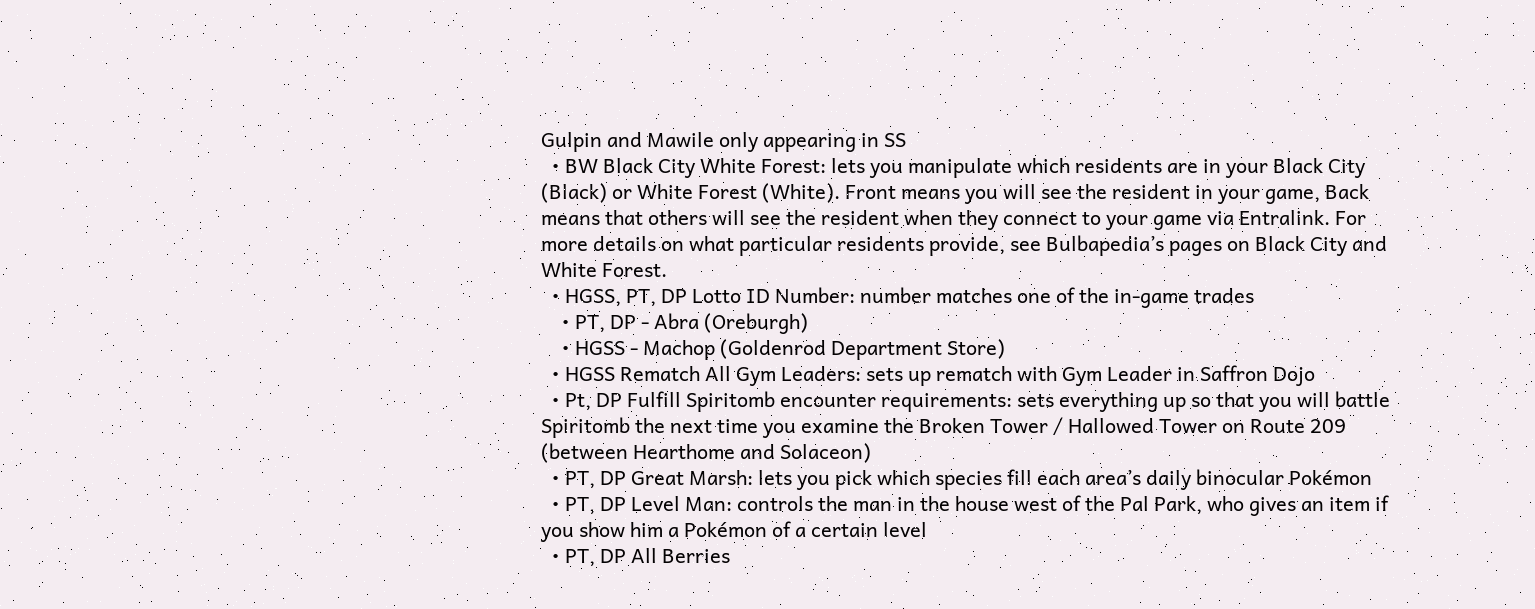Gulpin and Mawile only appearing in SS
  • BW Black City White Forest: lets you manipulate which residents are in your Black City (Black) or White Forest (White). Front means you will see the resident in your game, Back means that others will see the resident when they connect to your game via Entralink. For more details on what particular residents provide, see Bulbapedia’s pages on Black City and White Forest.
  • HGSS, PT, DP Lotto ID Number: number matches one of the in-game trades
    • PT, DP - Abra (Oreburgh)
    • HGSS - Machop (Goldenrod Department Store)
  • HGSS Rematch All Gym Leaders: sets up rematch with Gym Leader in Saffron Dojo
  • Pt, DP Fulfill Spiritomb encounter requirements: sets everything up so that you will battle Spiritomb the next time you examine the Broken Tower / Hallowed Tower on Route 209 (between Hearthome and Solaceon)
  • PT, DP Great Marsh: lets you pick which species fill each area’s daily binocular Pokémon
  • PT, DP Level Man: controls the man in the house west of the Pal Park, who gives an item if you show him a Pokémon of a certain level
  • PT, DP All Berries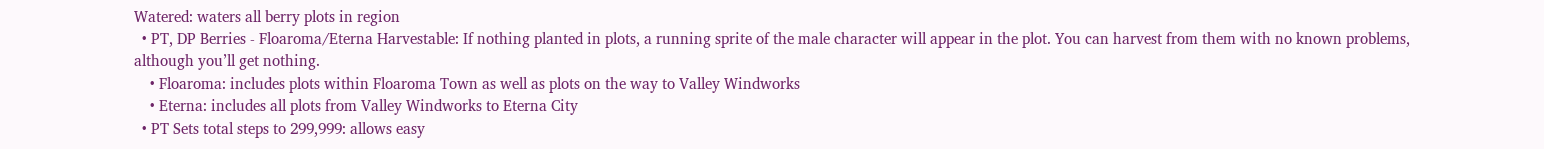Watered: waters all berry plots in region
  • PT, DP Berries - Floaroma/Eterna Harvestable: If nothing planted in plots, a running sprite of the male character will appear in the plot. You can harvest from them with no known problems, although you’ll get nothing.
    • Floaroma: includes plots within Floaroma Town as well as plots on the way to Valley Windworks
    • Eterna: includes all plots from Valley Windworks to Eterna City
  • PT Sets total steps to 299,999: allows easy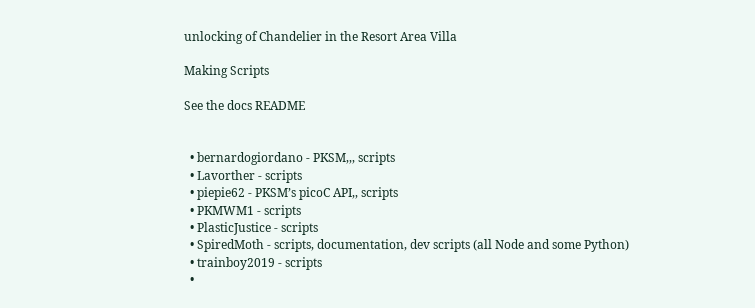unlocking of Chandelier in the Resort Area Villa

Making Scripts

See the docs README


  • bernardogiordano - PKSM,,, scripts
  • Lavorther - scripts
  • piepie62 - PKSM’s picoC API,, scripts
  • PKMWM1 - scripts
  • PlasticJustice - scripts
  • SpiredMoth - scripts, documentation, dev scripts (all Node and some Python)
  • trainboy2019 - scripts
  •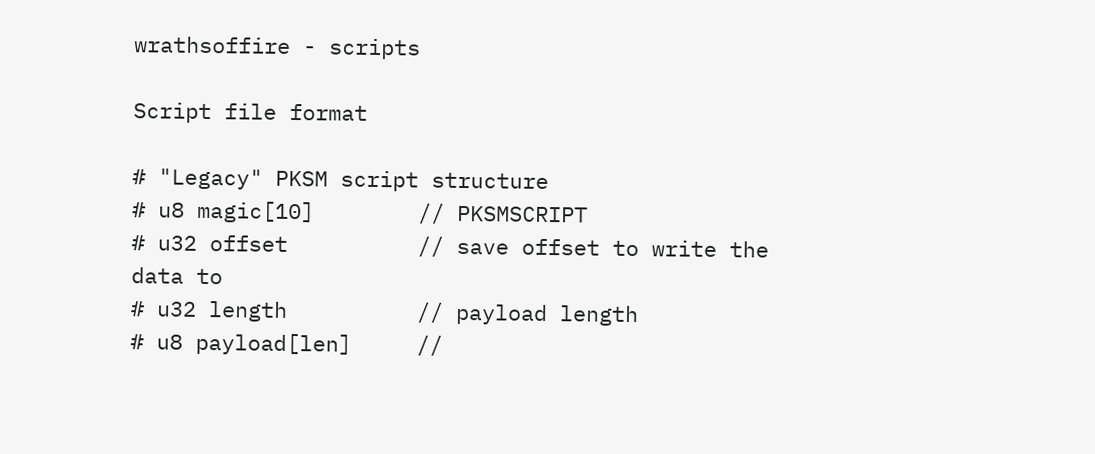wrathsoffire - scripts

Script file format

# "Legacy" PKSM script structure
# u8 magic[10]        // PKSMSCRIPT
# u32 offset          // save offset to write the data to
# u32 length          // payload length
# u8 payload[len]     //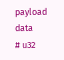payload data
# u32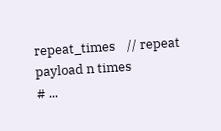repeat_times    // repeat payload n times
# ...